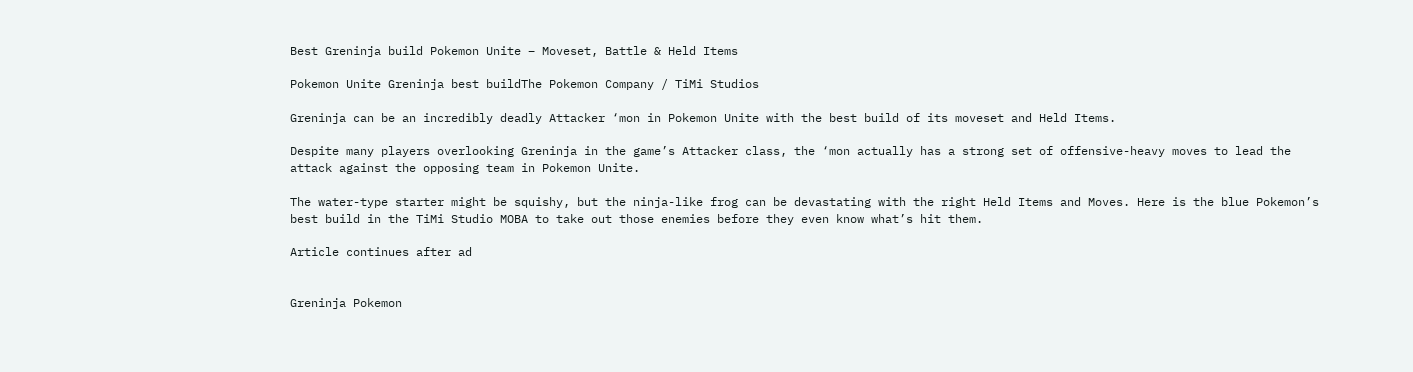Best Greninja build Pokemon Unite – Moveset, Battle & Held Items

Pokemon Unite Greninja best buildThe Pokemon Company / TiMi Studios

Greninja can be an incredibly deadly Attacker ‘mon in Pokemon Unite with the best build of its moveset and Held Items.

Despite many players overlooking Greninja in the game’s Attacker class, the ‘mon actually has a strong set of offensive-heavy moves to lead the attack against the opposing team in Pokemon Unite.

The water-type starter might be squishy, but the ninja-like frog can be devastating with the right Held Items and Moves. Here is the blue Pokemon’s best build in the TiMi Studio MOBA to take out those enemies before they even know what’s hit them.

Article continues after ad


Greninja Pokemon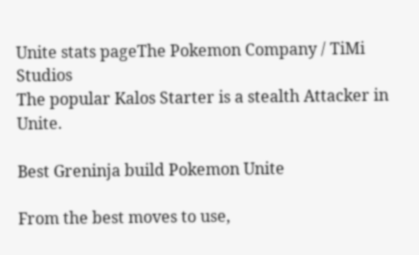Unite stats pageThe Pokemon Company / TiMi Studios
The popular Kalos Starter is a stealth Attacker in Unite.

Best Greninja build Pokemon Unite

From the best moves to use,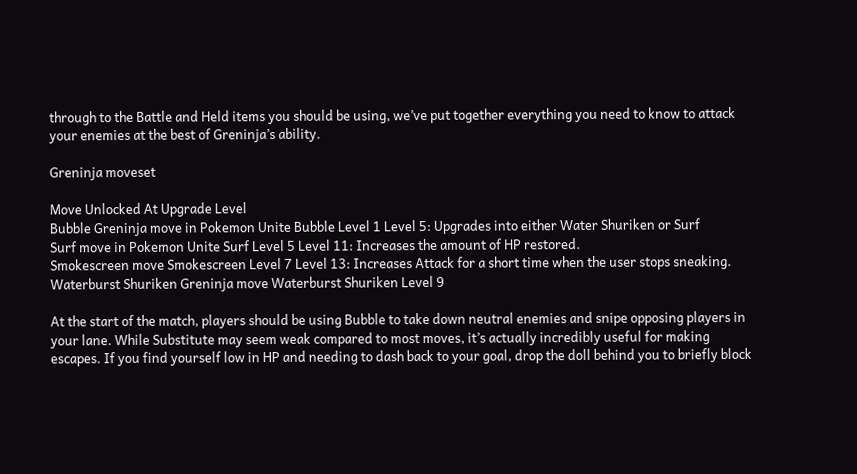through to the Battle and Held items you should be using, we’ve put together everything you need to know to attack your enemies at the best of Greninja’s ability.

Greninja moveset

Move Unlocked At Upgrade Level
Bubble Greninja move in Pokemon Unite Bubble Level 1 Level 5: Upgrades into either Water Shuriken or Surf
Surf move in Pokemon Unite Surf Level 5 Level 11: Increases the amount of HP restored.
Smokescreen move Smokescreen Level 7 Level 13: Increases Attack for a short time when the user stops sneaking.
Waterburst Shuriken Greninja move Waterburst Shuriken Level 9

At the start of the match, players should be using Bubble to take down neutral enemies and snipe opposing players in your lane. While Substitute may seem weak compared to most moves, it’s actually incredibly useful for making escapes. If you find yourself low in HP and needing to dash back to your goal, drop the doll behind you to briefly block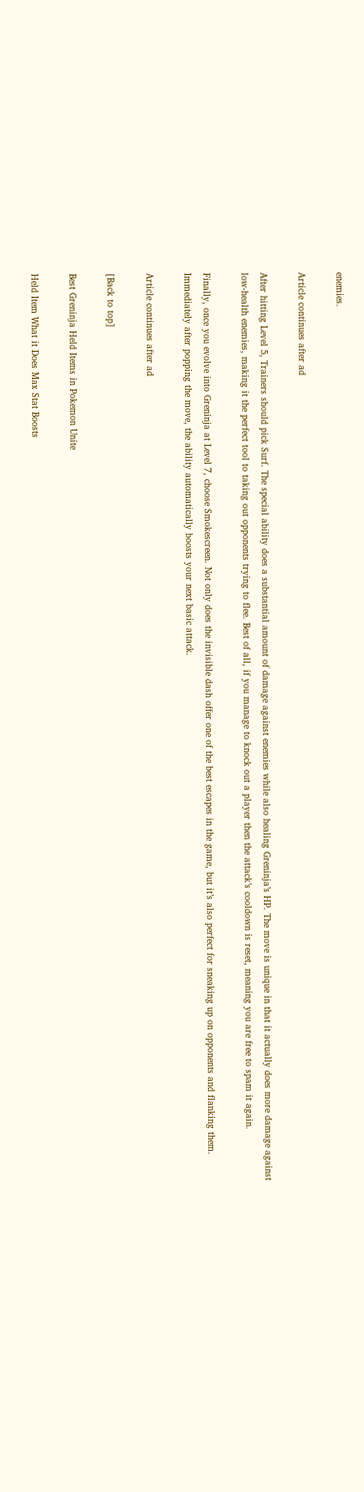enemies.

Article continues after ad

After hitting Level 5, Trainers should pick Surf. The special ability does a substantial amount of damage against enemies while also healing Greninja’s HP. The move is unique in that it actually does more damage against low-health enemies, making it the perfect tool to taking out opponents trying to flee. Best of all, if you manage to knock out a player then the attack’s cooldown is reset, meaning you are free to spam it again.

Finally, once you evolve into Greninja at Level 7, choose Smokescreen. Not only does the invisible dash offer one of the best escapes in the game, but it’s also perfect for sneaking up on opponents and flanking them. Immediately after popping the move, the ability automatically boosts your next basic attack.

Article continues after ad

[Back to top]

Best Greninja Held Items in Pokemon Unite

Held Item What it Does Max Stat Boosts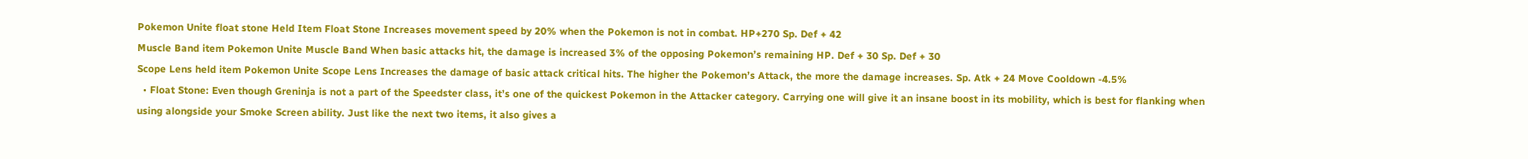Pokemon Unite float stone Held Item Float Stone Increases movement speed by 20% when the Pokemon is not in combat. HP+270 Sp. Def + 42
Muscle Band item Pokemon Unite Muscle Band When basic attacks hit, the damage is increased 3% of the opposing Pokemon’s remaining HP. Def + 30 Sp. Def + 30
Scope Lens held item Pokemon Unite Scope Lens Increases the damage of basic attack critical hits. The higher the Pokemon’s Attack, the more the damage increases. Sp. Atk + 24 Move Cooldown -4.5%
  • Float Stone: Even though Greninja is not a part of the Speedster class, it’s one of the quickest Pokemon in the Attacker category. Carrying one will give it an insane boost in its mobility, which is best for flanking when using alongside your Smoke Screen ability. Just like the next two items, it also gives a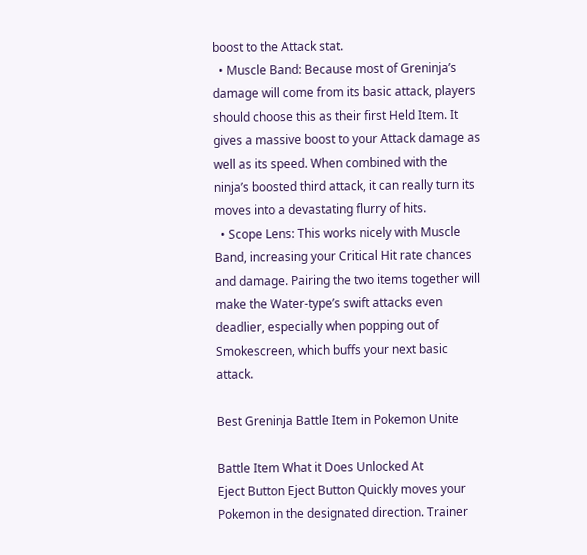boost to the Attack stat.
  • Muscle Band: Because most of Greninja’s damage will come from its basic attack, players should choose this as their first Held Item. It gives a massive boost to your Attack damage as well as its speed. When combined with the ninja’s boosted third attack, it can really turn its moves into a devastating flurry of hits.
  • Scope Lens: This works nicely with Muscle Band, increasing your Critical Hit rate chances and damage. Pairing the two items together will make the Water-type’s swift attacks even deadlier, especially when popping out of Smokescreen, which buffs your next basic attack.

Best Greninja Battle Item in Pokemon Unite

Battle Item What it Does Unlocked At
Eject Button Eject Button Quickly moves your Pokemon in the designated direction. Trainer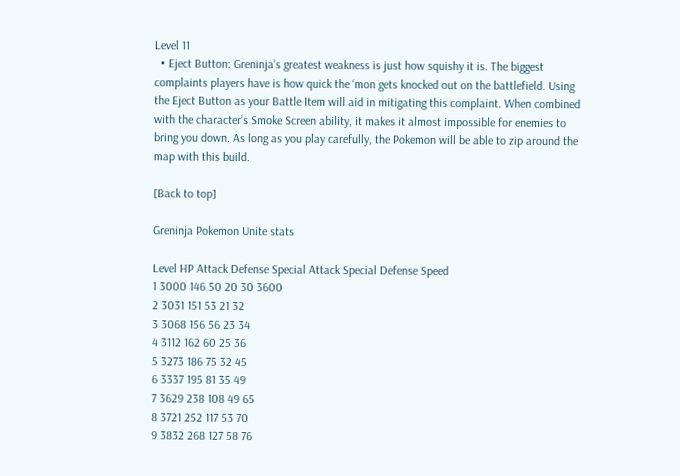Level 11
  • Eject Button: Greninja’s greatest weakness is just how squishy it is. The biggest complaints players have is how quick the ‘mon gets knocked out on the battlefield. Using the Eject Button as your Battle Item will aid in mitigating this complaint. When combined with the character’s Smoke Screen ability, it makes it almost impossible for enemies to bring you down. As long as you play carefully, the Pokemon will be able to zip around the map with this build.

[Back to top]

Greninja Pokemon Unite stats

Level HP Attack Defense Special Attack Special Defense Speed
1 3000 146 50 20 30 3600
2 3031 151 53 21 32
3 3068 156 56 23 34
4 3112 162 60 25 36
5 3273 186 75 32 45
6 3337 195 81 35 49
7 3629 238 108 49 65
8 3721 252 117 53 70
9 3832 268 127 58 76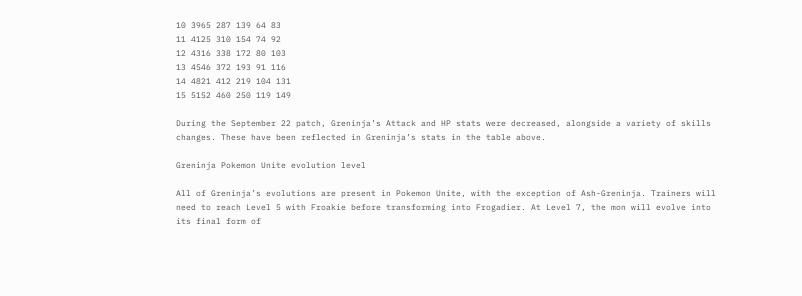10 3965 287 139 64 83
11 4125 310 154 74 92
12 4316 338 172 80 103
13 4546 372 193 91 116
14 4821 412 219 104 131
15 5152 460 250 119 149

During the September 22 patch, Greninja’s Attack and HP stats were decreased, alongside a variety of skills changes. These have been reflected in Greninja’s stats in the table above.

Greninja Pokemon Unite evolution level

All of Greninja’s evolutions are present in Pokemon Unite, with the exception of Ash-Greninja. Trainers will need to reach Level 5 with Froakie before transforming into Frogadier. At Level 7, the mon will evolve into its final form of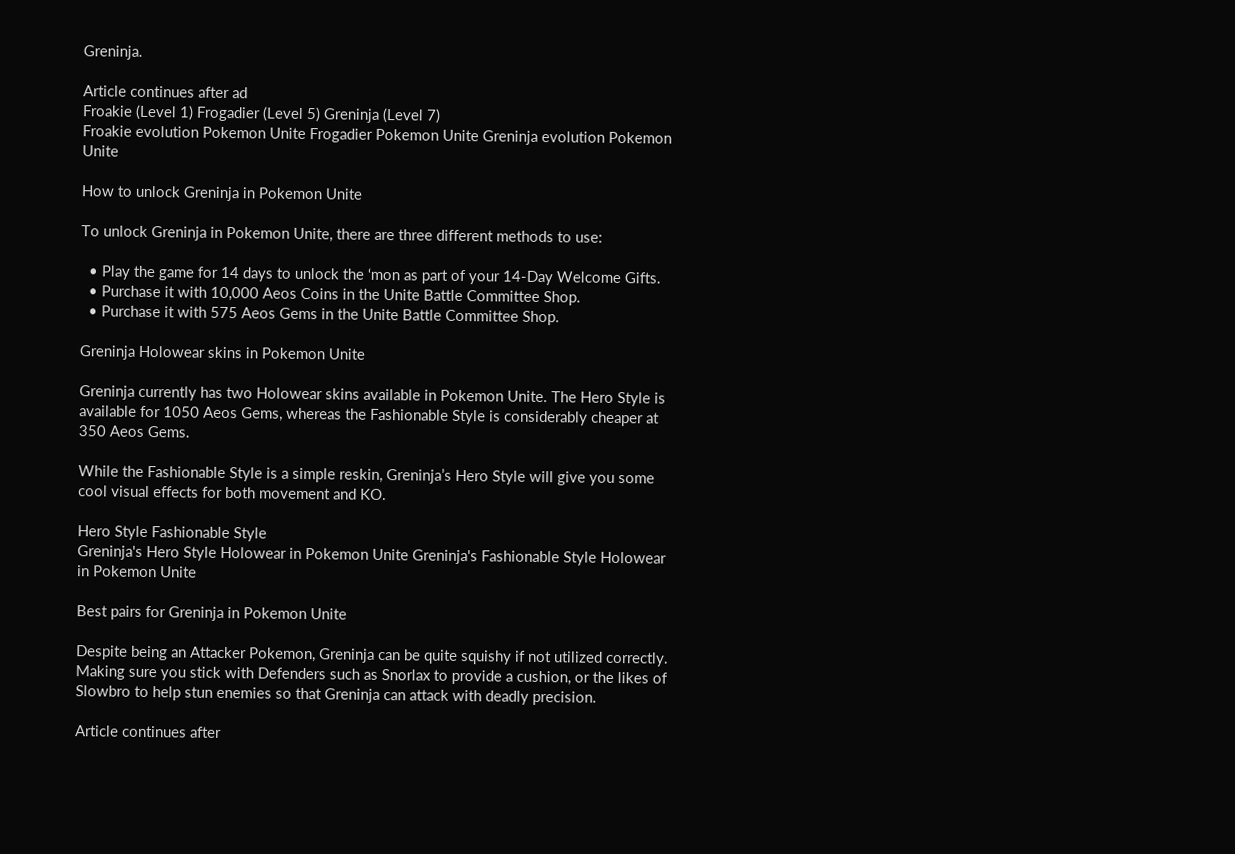Greninja.

Article continues after ad
Froakie (Level 1) Frogadier (Level 5) Greninja (Level 7)
Froakie evolution Pokemon Unite Frogadier Pokemon Unite Greninja evolution Pokemon Unite

How to unlock Greninja in Pokemon Unite

To unlock Greninja in Pokemon Unite, there are three different methods to use:

  • Play the game for 14 days to unlock the ‘mon as part of your 14-Day Welcome Gifts.
  • Purchase it with 10,000 Aeos Coins in the Unite Battle Committee Shop.
  • Purchase it with 575 Aeos Gems in the Unite Battle Committee Shop.

Greninja Holowear skins in Pokemon Unite

Greninja currently has two Holowear skins available in Pokemon Unite. The Hero Style is available for 1050 Aeos Gems, whereas the Fashionable Style is considerably cheaper at 350 Aeos Gems.

While the Fashionable Style is a simple reskin, Greninja’s Hero Style will give you some cool visual effects for both movement and KO.

Hero Style Fashionable Style
Greninja's Hero Style Holowear in Pokemon Unite Greninja's Fashionable Style Holowear in Pokemon Unite

Best pairs for Greninja in Pokemon Unite

Despite being an Attacker Pokemon, Greninja can be quite squishy if not utilized correctly. Making sure you stick with Defenders such as Snorlax to provide a cushion, or the likes of Slowbro to help stun enemies so that Greninja can attack with deadly precision.

Article continues after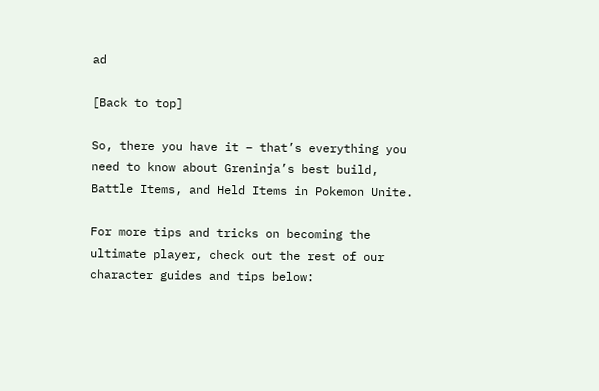ad

[Back to top]

So, there you have it – that’s everything you need to know about Greninja’s best build, Battle Items, and Held Items in Pokemon Unite.

For more tips and tricks on becoming the ultimate player, check out the rest of our character guides and tips below: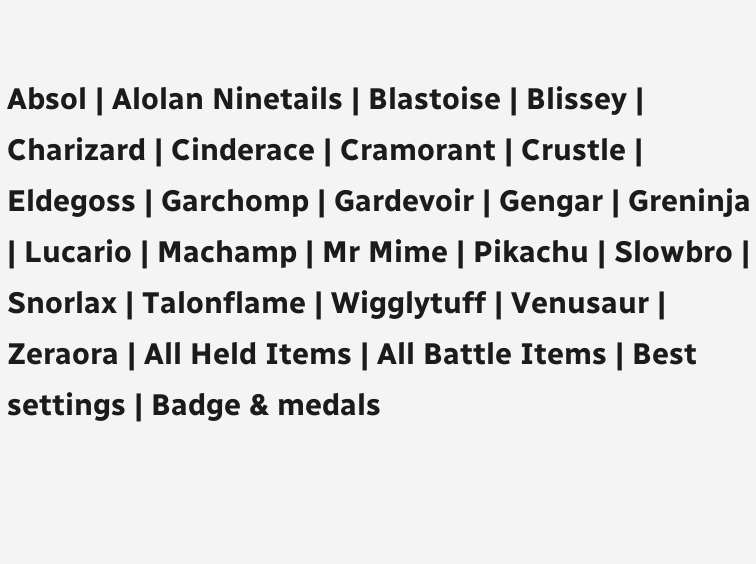Absol | Alolan Ninetails | Blastoise | Blissey | Charizard | Cinderace | Cramorant | Crustle | Eldegoss | Garchomp | Gardevoir | Gengar | Greninja | Lucario | Machamp | Mr Mime | Pikachu | Slowbro | Snorlax | Talonflame | Wigglytuff | Venusaur | Zeraora | All Held Items | All Battle Items | Best settings | Badge & medals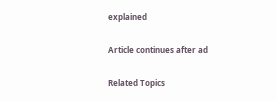explained

Article continues after ad

Related Topics